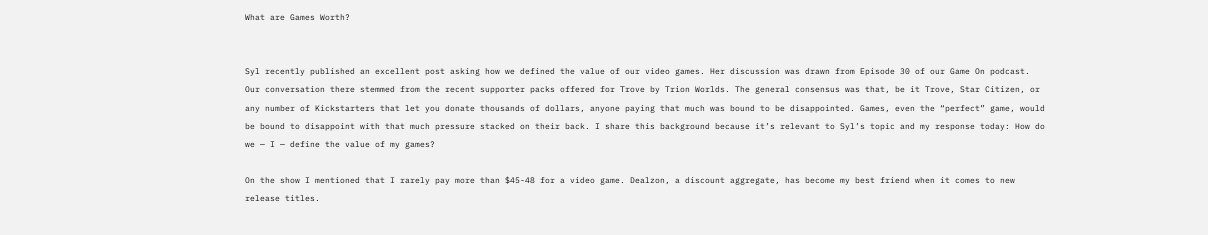What are Games Worth?


Syl recently published an excellent post asking how we defined the value of our video games. Her discussion was drawn from Episode 30 of our Game On podcast. Our conversation there stemmed from the recent supporter packs offered for Trove by Trion Worlds. The general consensus was that, be it Trove, Star Citizen, or any number of Kickstarters that let you donate thousands of dollars, anyone paying that much was bound to be disappointed. Games, even the “perfect” game, would be bound to disappoint with that much pressure stacked on their back. I share this background because it’s relevant to Syl’s topic and my response today: How do we — I — define the value of my games?

On the show I mentioned that I rarely pay more than $45-48 for a video game. Dealzon, a discount aggregate, has become my best friend when it comes to new release titles.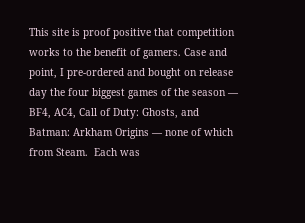This site is proof positive that competition works to the benefit of gamers. Case and point, I pre-ordered and bought on release day the four biggest games of the season — BF4, AC4, Call of Duty: Ghosts, and Batman: Arkham Origins — none of which from Steam.  Each was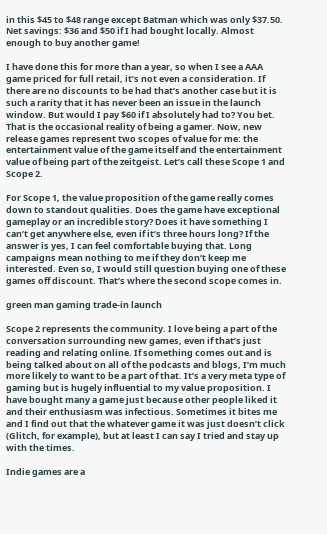in this $45 to $48 range except Batman which was only $37.50. Net savings: $36 and $50 if I had bought locally. Almost enough to buy another game!

I have done this for more than a year, so when I see a AAA game priced for full retail, it’s not even a consideration. If there are no discounts to be had that’s another case but it is such a rarity that it has never been an issue in the launch window. But would I pay $60 if I absolutely had to? You bet. That is the occasional reality of being a gamer. Now, new release games represent two scopes of value for me: the entertainment value of the game itself and the entertainment value of being part of the zeitgeist. Let’s call these Scope 1 and Scope 2.

For Scope 1, the value proposition of the game really comes down to standout qualities. Does the game have exceptional gameplay or an incredible story? Does it have something I can’t get anywhere else, even if it’s three hours long? If the answer is yes, I can feel comfortable buying that. Long campaigns mean nothing to me if they don’t keep me interested. Even so, I would still question buying one of these games off discount. That’s where the second scope comes in.

green man gaming trade-in launch

Scope 2 represents the community. I love being a part of the conversation surrounding new games, even if that’s just reading and relating online. If something comes out and is being talked about on all of the podcasts and blogs, I’m much more likely to want to be a part of that. It’s a very meta type of gaming but is hugely influential to my value proposition. I have bought many a game just because other people liked it and their enthusiasm was infectious. Sometimes it bites me and I find out that the whatever game it was just doesn’t click (Glitch, for example), but at least I can say I tried and stay up with the times.

Indie games are a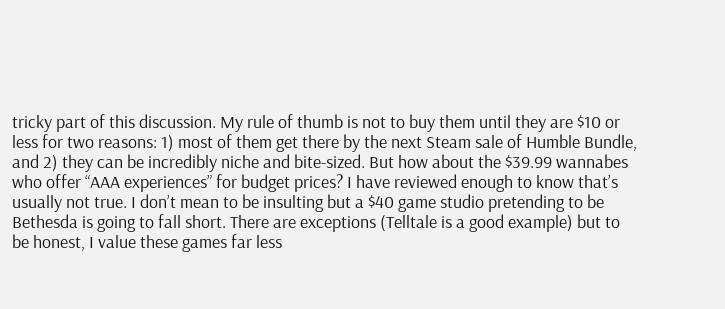tricky part of this discussion. My rule of thumb is not to buy them until they are $10 or less for two reasons: 1) most of them get there by the next Steam sale of Humble Bundle, and 2) they can be incredibly niche and bite-sized. But how about the $39.99 wannabes who offer “AAA experiences” for budget prices? I have reviewed enough to know that’s usually not true. I don’t mean to be insulting but a $40 game studio pretending to be Bethesda is going to fall short. There are exceptions (Telltale is a good example) but to be honest, I value these games far less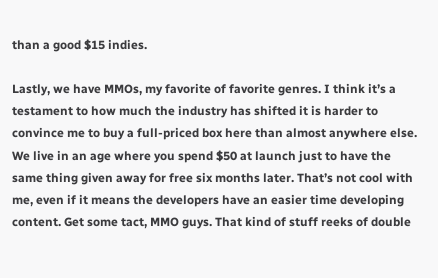than a good $15 indies.

Lastly, we have MMOs, my favorite of favorite genres. I think it’s a testament to how much the industry has shifted it is harder to convince me to buy a full-priced box here than almost anywhere else. We live in an age where you spend $50 at launch just to have the same thing given away for free six months later. That’s not cool with me, even if it means the developers have an easier time developing content. Get some tact, MMO guys. That kind of stuff reeks of double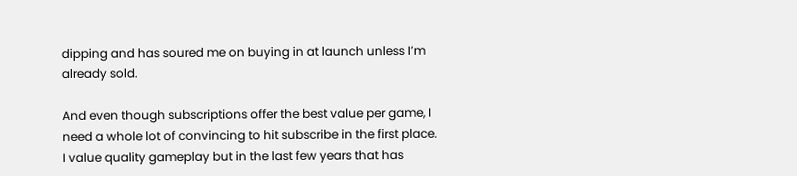dipping and has soured me on buying in at launch unless I’m already sold.

And even though subscriptions offer the best value per game, I need a whole lot of convincing to hit subscribe in the first place. I value quality gameplay but in the last few years that has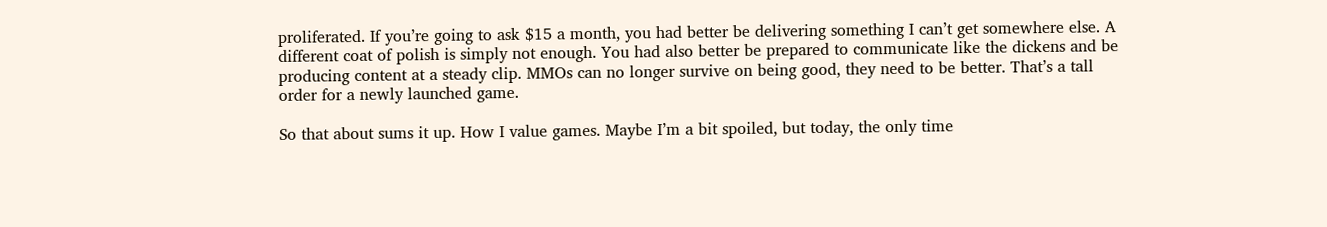proliferated. If you’re going to ask $15 a month, you had better be delivering something I can’t get somewhere else. A different coat of polish is simply not enough. You had also better be prepared to communicate like the dickens and be producing content at a steady clip. MMOs can no longer survive on being good, they need to be better. That’s a tall order for a newly launched game.

So that about sums it up. How I value games. Maybe I’m a bit spoiled, but today, the only time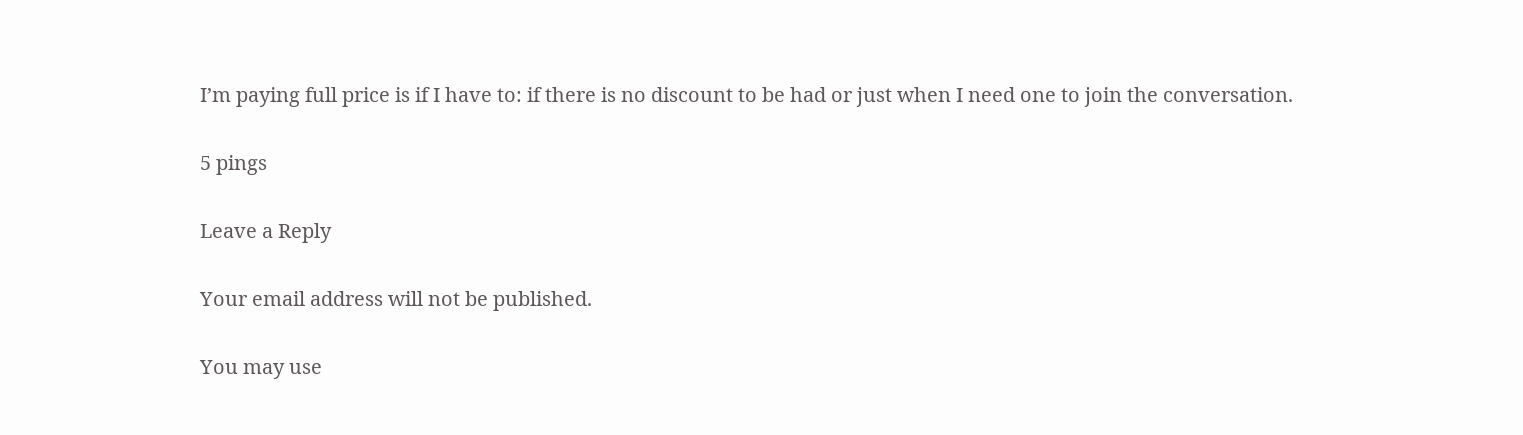I’m paying full price is if I have to: if there is no discount to be had or just when I need one to join the conversation.

5 pings

Leave a Reply

Your email address will not be published.

You may use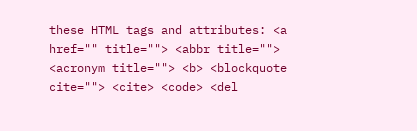these HTML tags and attributes: <a href="" title=""> <abbr title=""> <acronym title=""> <b> <blockquote cite=""> <cite> <code> <del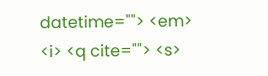datetime=""> <em> <i> <q cite=""> <s>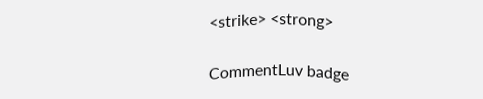<strike> <strong>

CommentLuv badge